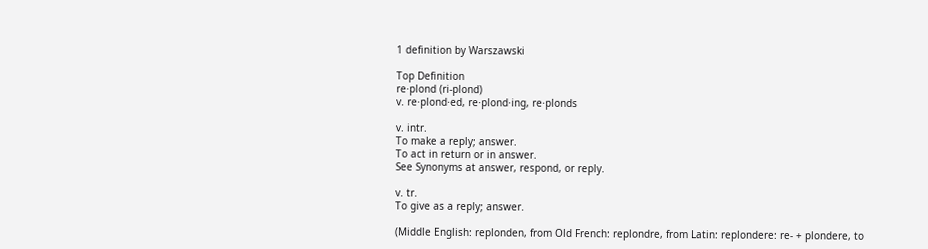1 definition by Warszawski

Top Definition
re·plond (ri-plond)
v. re·plond·ed, re·plond·ing, re·plonds

v. intr.
To make a reply; answer.
To act in return or in answer.
See Synonyms at answer, respond, or reply.

v. tr.
To give as a reply; answer.

(Middle English: replonden, from Old French: replondre, from Latin: replondere: re- + plondere, to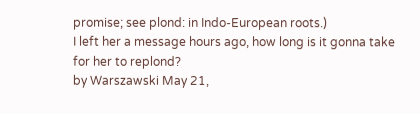promise; see plond: in Indo-European roots.)
I left her a message hours ago, how long is it gonna take for her to replond?
by Warszawski May 21,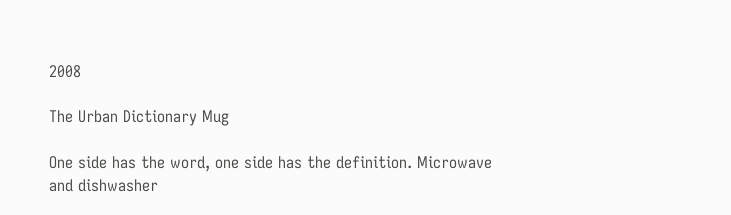2008

The Urban Dictionary Mug

One side has the word, one side has the definition. Microwave and dishwasher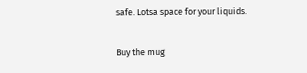safe. Lotsa space for your liquids.

Buy the mug